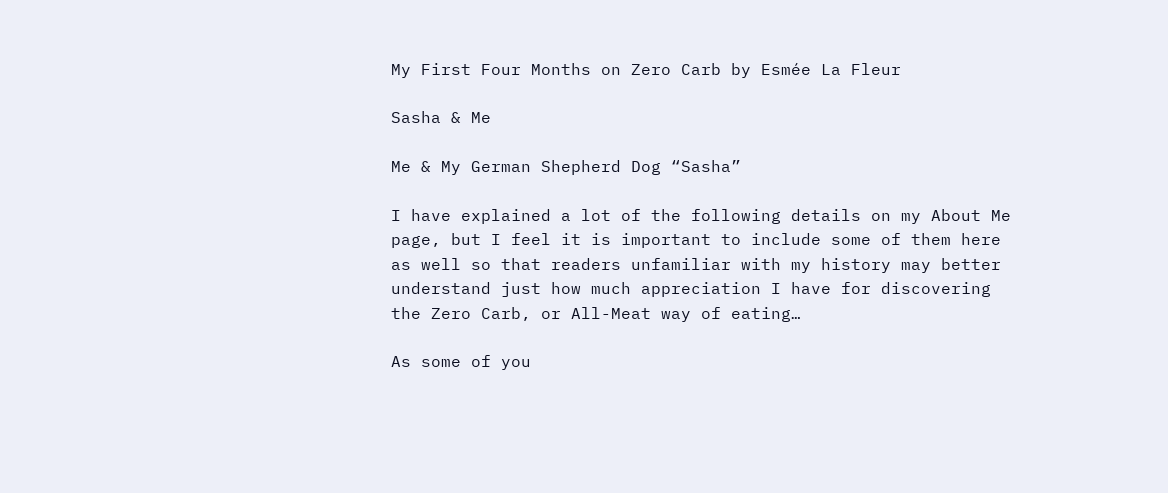My First Four Months on Zero Carb by Esmée La Fleur

Sasha & Me

Me & My German Shepherd Dog “Sasha”

I have explained a lot of the following details on my About Me page, but I feel it is important to include some of them here as well so that readers unfamiliar with my history may better understand just how much appreciation I have for discovering the Zero Carb, or All-Meat way of eating…

As some of you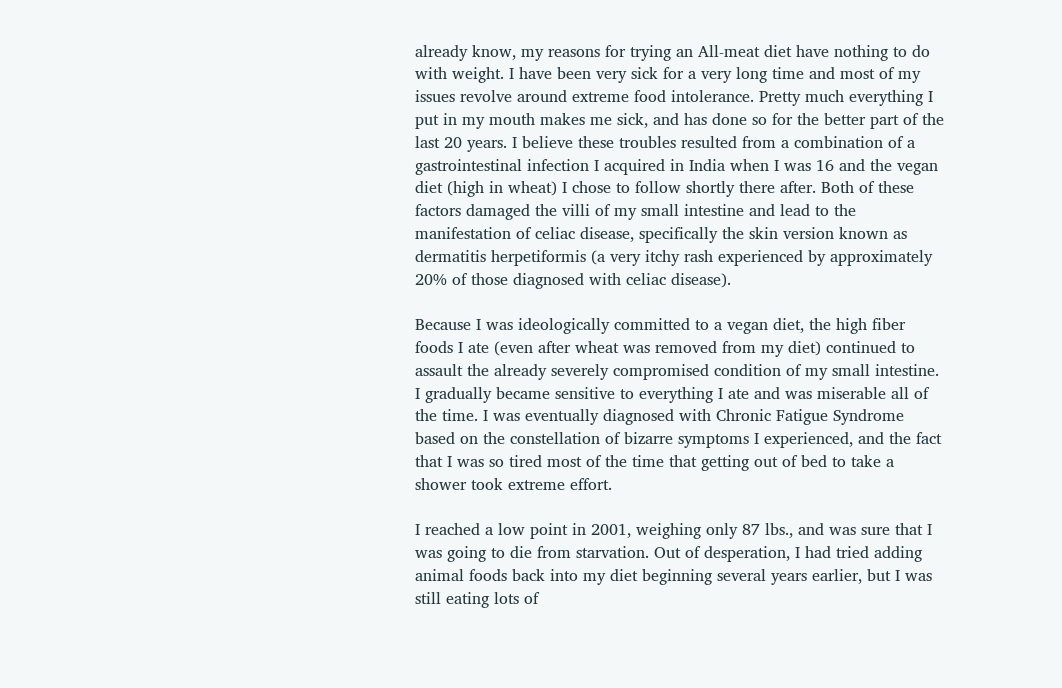already know, my reasons for trying an All-meat diet have nothing to do with weight. I have been very sick for a very long time and most of my issues revolve around extreme food intolerance. Pretty much everything I put in my mouth makes me sick, and has done so for the better part of the last 20 years. I believe these troubles resulted from a combination of a gastrointestinal infection I acquired in India when I was 16 and the vegan diet (high in wheat) I chose to follow shortly there after. Both of these factors damaged the villi of my small intestine and lead to the manifestation of celiac disease, specifically the skin version known as dermatitis herpetiformis (a very itchy rash experienced by approximately 20% of those diagnosed with celiac disease).

Because I was ideologically committed to a vegan diet, the high fiber foods I ate (even after wheat was removed from my diet) continued to assault the already severely compromised condition of my small intestine. I gradually became sensitive to everything I ate and was miserable all of the time. I was eventually diagnosed with Chronic Fatigue Syndrome based on the constellation of bizarre symptoms I experienced, and the fact that I was so tired most of the time that getting out of bed to take a shower took extreme effort.

I reached a low point in 2001, weighing only 87 lbs., and was sure that I was going to die from starvation. Out of desperation, I had tried adding animal foods back into my diet beginning several years earlier, but I was still eating lots of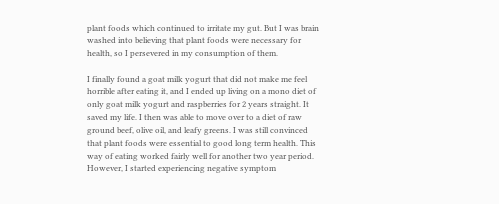plant foods which continued to irritate my gut. But I was brain washed into believing that plant foods were necessary for health, so I persevered in my consumption of them.

I finally found a goat milk yogurt that did not make me feel horrible after eating it, and I ended up living on a mono diet of only goat milk yogurt and raspberries for 2 years straight. It saved my life. I then was able to move over to a diet of raw ground beef, olive oil, and leafy greens. I was still convinced that plant foods were essential to good long term health. This way of eating worked fairly well for another two year period. However, I started experiencing negative symptom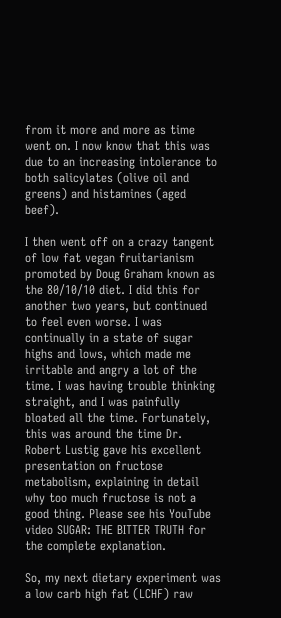from it more and more as time went on. I now know that this was due to an increasing intolerance to both salicylates (olive oil and greens) and histamines (aged beef).

I then went off on a crazy tangent of low fat vegan fruitarianism promoted by Doug Graham known as the 80/10/10 diet. I did this for another two years, but continued to feel even worse. I was continually in a state of sugar highs and lows, which made me irritable and angry a lot of the time. I was having trouble thinking straight, and I was painfully bloated all the time. Fortunately, this was around the time Dr. Robert Lustig gave his excellent presentation on fructose metabolism, explaining in detail why too much fructose is not a good thing. Please see his YouTube video SUGAR: THE BITTER TRUTH for the complete explanation.

So, my next dietary experiment was a low carb high fat (LCHF) raw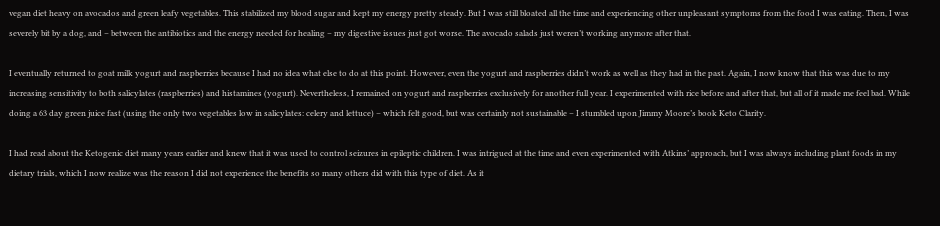vegan diet heavy on avocados and green leafy vegetables. This stabilized my blood sugar and kept my energy pretty steady. But I was still bloated all the time and experiencing other unpleasant symptoms from the food I was eating. Then, I was severely bit by a dog, and – between the antibiotics and the energy needed for healing – my digestive issues just got worse. The avocado salads just weren’t working anymore after that.

I eventually returned to goat milk yogurt and raspberries because I had no idea what else to do at this point. However, even the yogurt and raspberries didn’t work as well as they had in the past. Again, I now know that this was due to my increasing sensitivity to both salicylates (raspberries) and histamines (yogurt). Nevertheless, I remained on yogurt and raspberries exclusively for another full year. I experimented with rice before and after that, but all of it made me feel bad. While doing a 63 day green juice fast (using the only two vegetables low in salicylates: celery and lettuce) – which felt good, but was certainly not sustainable – I stumbled upon Jimmy Moore’s book Keto Clarity.

I had read about the Ketogenic diet many years earlier and knew that it was used to control seizures in epileptic children. I was intrigued at the time and even experimented with Atkins’ approach, but I was always including plant foods in my dietary trials, which I now realize was the reason I did not experience the benefits so many others did with this type of diet. As it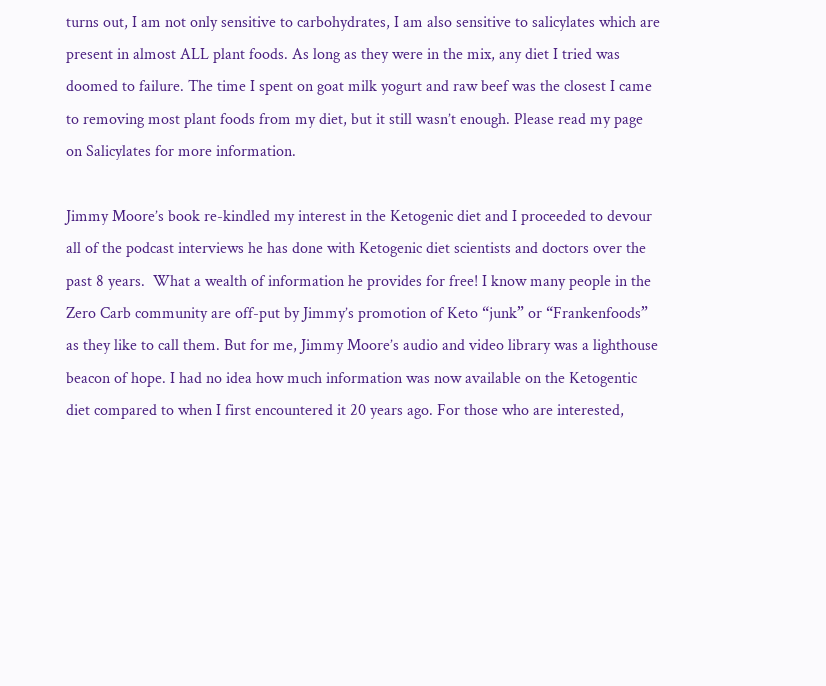turns out, I am not only sensitive to carbohydrates, I am also sensitive to salicylates which are present in almost ALL plant foods. As long as they were in the mix, any diet I tried was doomed to failure. The time I spent on goat milk yogurt and raw beef was the closest I came to removing most plant foods from my diet, but it still wasn’t enough. Please read my page on Salicylates for more information.

Jimmy Moore’s book re-kindled my interest in the Ketogenic diet and I proceeded to devour all of the podcast interviews he has done with Ketogenic diet scientists and doctors over the past 8 years.  What a wealth of information he provides for free! I know many people in the Zero Carb community are off-put by Jimmy’s promotion of Keto “junk” or “Frankenfoods” as they like to call them. But for me, Jimmy Moore’s audio and video library was a lighthouse beacon of hope. I had no idea how much information was now available on the Ketogentic diet compared to when I first encountered it 20 years ago. For those who are interested,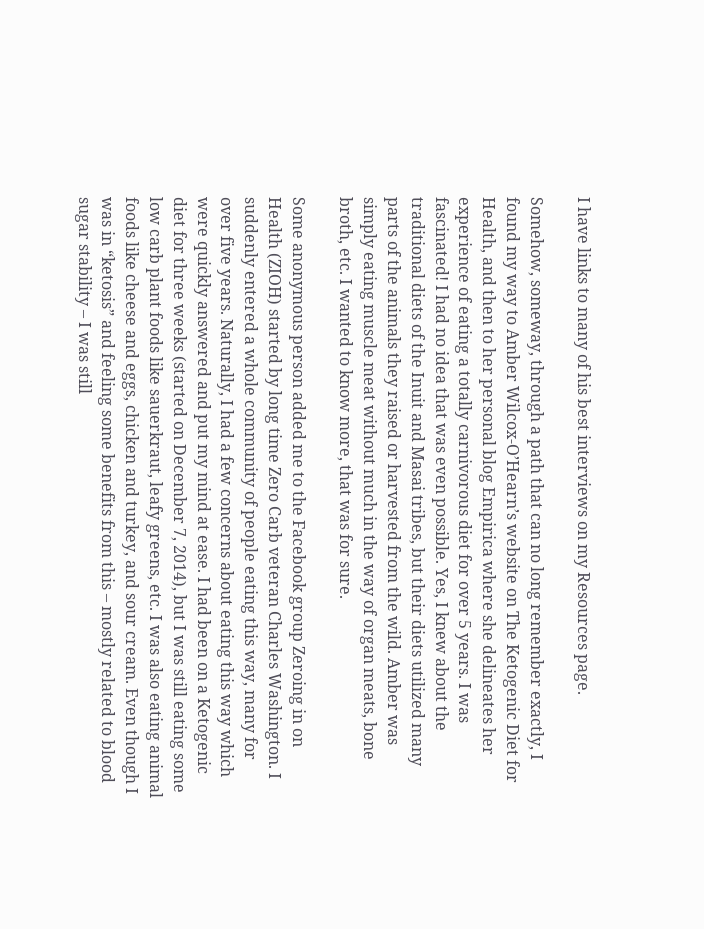I have links to many of his best interviews on my Resources page.

Somehow, someway, through a path that can no long remember exactly, I found my way to Amber Wilcox-O’Hearn’s website on The Ketogenic Diet for Health, and then to her personal blog Empirica where she delineates her experience of eating a totally carnivorous diet for over 5 years. I was fascinated! I had no idea that was even possible. Yes, I knew about the traditional diets of the Inuit and Masai tribes, but their diets utilized many parts of the animals they raised or harvested from the wild. Amber was simply eating muscle meat without much in the way of organ meats, bone broth, etc. I wanted to know more, that was for sure.

Some anonymous person added me to the Facebook group Zeroing in on Health (ZIOH) started by long time Zero Carb veteran Charles Washington. I suddenly entered a whole community of people eating this way, many for over five years. Naturally, I had a few concerns about eating this way which were quickly answered and put my mind at ease. I had been on a Ketogenic diet for three weeks (started on December 7, 2014), but I was still eating some low carb plant foods like sauerkraut, leafy greens, etc. I was also eating animal foods like cheese and eggs, chicken and turkey, and sour cream. Even though I was in “ketosis” and feeling some benefits from this – mostly related to blood sugar stability – I was still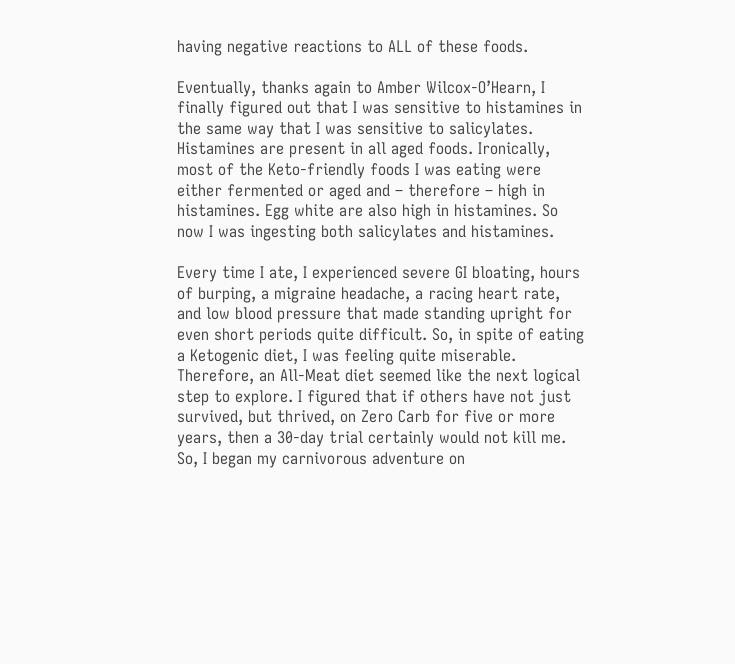having negative reactions to ALL of these foods.

Eventually, thanks again to Amber Wilcox-O’Hearn, I finally figured out that I was sensitive to histamines in the same way that I was sensitive to salicylates. Histamines are present in all aged foods. Ironically, most of the Keto-friendly foods I was eating were either fermented or aged and – therefore – high in histamines. Egg white are also high in histamines. So now I was ingesting both salicylates and histamines.

Every time I ate, I experienced severe GI bloating, hours of burping, a migraine headache, a racing heart rate, and low blood pressure that made standing upright for even short periods quite difficult. So, in spite of eating a Ketogenic diet, I was feeling quite miserable. Therefore, an All-Meat diet seemed like the next logical step to explore. I figured that if others have not just survived, but thrived, on Zero Carb for five or more years, then a 30-day trial certainly would not kill me. So, I began my carnivorous adventure on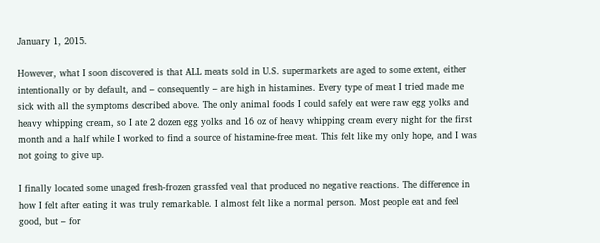January 1, 2015.

However, what I soon discovered is that ALL meats sold in U.S. supermarkets are aged to some extent, either intentionally or by default, and – consequently – are high in histamines. Every type of meat I tried made me sick with all the symptoms described above. The only animal foods I could safely eat were raw egg yolks and heavy whipping cream, so I ate 2 dozen egg yolks and 16 oz of heavy whipping cream every night for the first month and a half while I worked to find a source of histamine-free meat. This felt like my only hope, and I was not going to give up.

I finally located some unaged fresh-frozen grassfed veal that produced no negative reactions. The difference in how I felt after eating it was truly remarkable. I almost felt like a normal person. Most people eat and feel good, but – for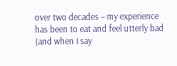over two decades – my experience has been to eat and feel utterly bad (and when I say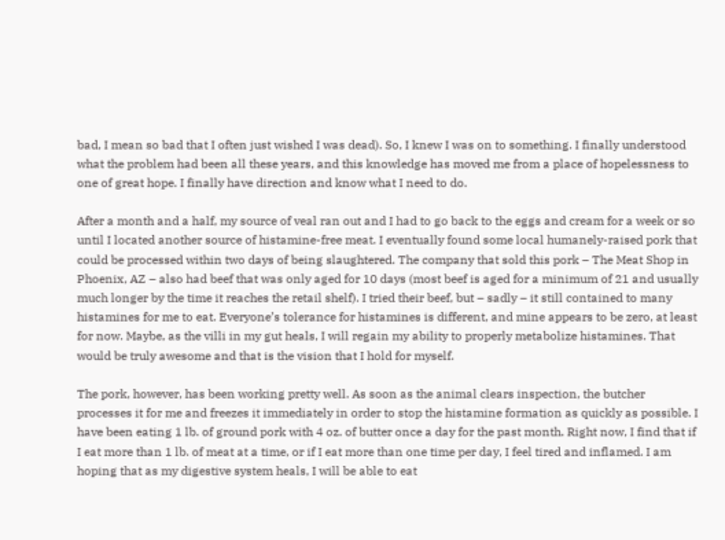bad, I mean so bad that I often just wished I was dead). So, I knew I was on to something. I finally understood what the problem had been all these years, and this knowledge has moved me from a place of hopelessness to one of great hope. I finally have direction and know what I need to do.

After a month and a half, my source of veal ran out and I had to go back to the eggs and cream for a week or so until I located another source of histamine-free meat. I eventually found some local humanely-raised pork that could be processed within two days of being slaughtered. The company that sold this pork – The Meat Shop in Phoenix, AZ – also had beef that was only aged for 10 days (most beef is aged for a minimum of 21 and usually much longer by the time it reaches the retail shelf). I tried their beef, but – sadly – it still contained to many histamines for me to eat. Everyone’s tolerance for histamines is different, and mine appears to be zero, at least for now. Maybe, as the villi in my gut heals, I will regain my ability to properly metabolize histamines. That would be truly awesome and that is the vision that I hold for myself.

The pork, however, has been working pretty well. As soon as the animal clears inspection, the butcher processes it for me and freezes it immediately in order to stop the histamine formation as quickly as possible. I have been eating 1 lb. of ground pork with 4 oz. of butter once a day for the past month. Right now, I find that if I eat more than 1 lb. of meat at a time, or if I eat more than one time per day, I feel tired and inflamed. I am hoping that as my digestive system heals, I will be able to eat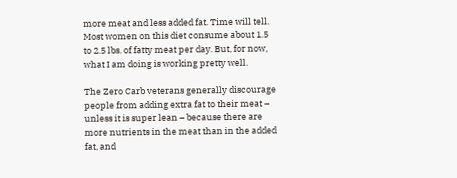more meat and less added fat. Time will tell. Most women on this diet consume about 1.5 to 2.5 lbs. of fatty meat per day. But, for now, what I am doing is working pretty well.

The Zero Carb veterans generally discourage people from adding extra fat to their meat – unless it is super lean – because there are more nutrients in the meat than in the added fat, and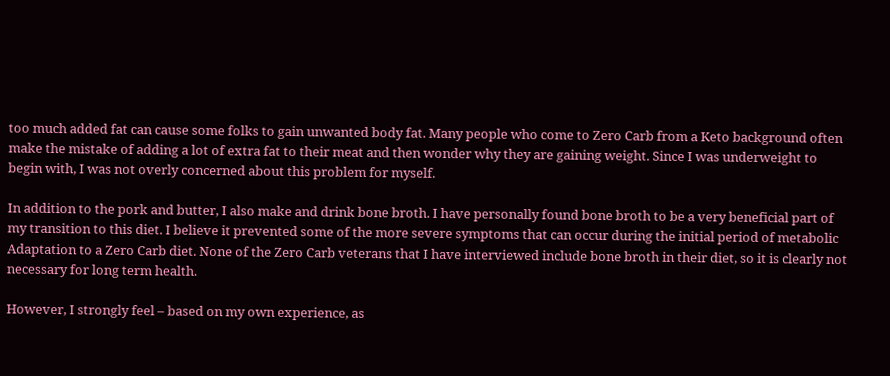too much added fat can cause some folks to gain unwanted body fat. Many people who come to Zero Carb from a Keto background often make the mistake of adding a lot of extra fat to their meat and then wonder why they are gaining weight. Since I was underweight to begin with, I was not overly concerned about this problem for myself.

In addition to the pork and butter, I also make and drink bone broth. I have personally found bone broth to be a very beneficial part of my transition to this diet. I believe it prevented some of the more severe symptoms that can occur during the initial period of metabolic Adaptation to a Zero Carb diet. None of the Zero Carb veterans that I have interviewed include bone broth in their diet, so it is clearly not necessary for long term health.

However, I strongly feel – based on my own experience, as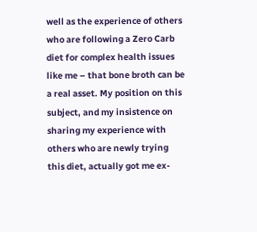well as the experience of others who are following a Zero Carb diet for complex health issues like me – that bone broth can be a real asset. My position on this subject, and my insistence on sharing my experience with others who are newly trying this diet, actually got me ex-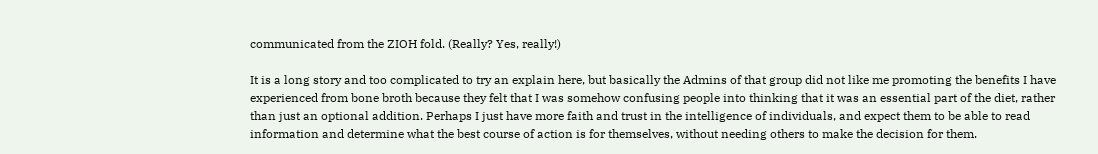communicated from the ZIOH fold. (Really? Yes, really!)

It is a long story and too complicated to try an explain here, but basically the Admins of that group did not like me promoting the benefits I have experienced from bone broth because they felt that I was somehow confusing people into thinking that it was an essential part of the diet, rather than just an optional addition. Perhaps I just have more faith and trust in the intelligence of individuals, and expect them to be able to read information and determine what the best course of action is for themselves, without needing others to make the decision for them.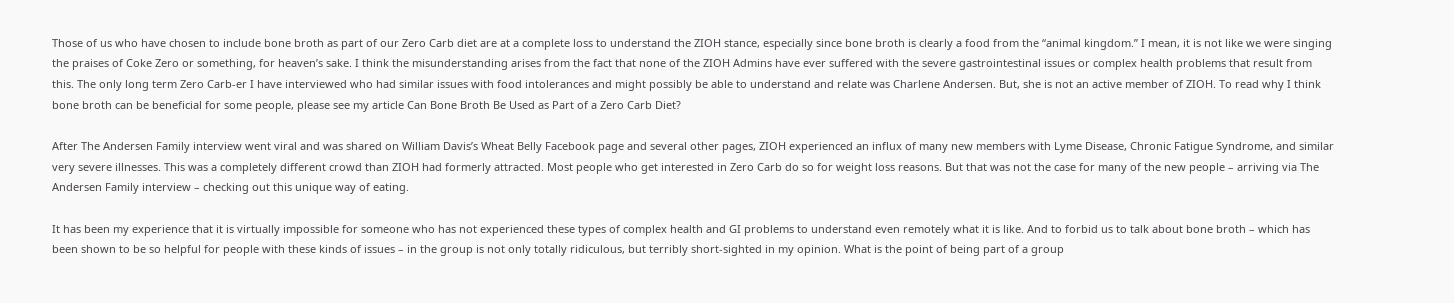Those of us who have chosen to include bone broth as part of our Zero Carb diet are at a complete loss to understand the ZIOH stance, especially since bone broth is clearly a food from the “animal kingdom.” I mean, it is not like we were singing the praises of Coke Zero or something, for heaven’s sake. I think the misunderstanding arises from the fact that none of the ZIOH Admins have ever suffered with the severe gastrointestinal issues or complex health problems that result from this. The only long term Zero Carb-er I have interviewed who had similar issues with food intolerances and might possibly be able to understand and relate was Charlene Andersen. But, she is not an active member of ZIOH. To read why I think bone broth can be beneficial for some people, please see my article Can Bone Broth Be Used as Part of a Zero Carb Diet?

After The Andersen Family interview went viral and was shared on William Davis’s Wheat Belly Facebook page and several other pages, ZIOH experienced an influx of many new members with Lyme Disease, Chronic Fatigue Syndrome, and similar very severe illnesses. This was a completely different crowd than ZIOH had formerly attracted. Most people who get interested in Zero Carb do so for weight loss reasons. But that was not the case for many of the new people – arriving via The Andersen Family interview – checking out this unique way of eating.

It has been my experience that it is virtually impossible for someone who has not experienced these types of complex health and GI problems to understand even remotely what it is like. And to forbid us to talk about bone broth – which has been shown to be so helpful for people with these kinds of issues – in the group is not only totally ridiculous, but terribly short-sighted in my opinion. What is the point of being part of a group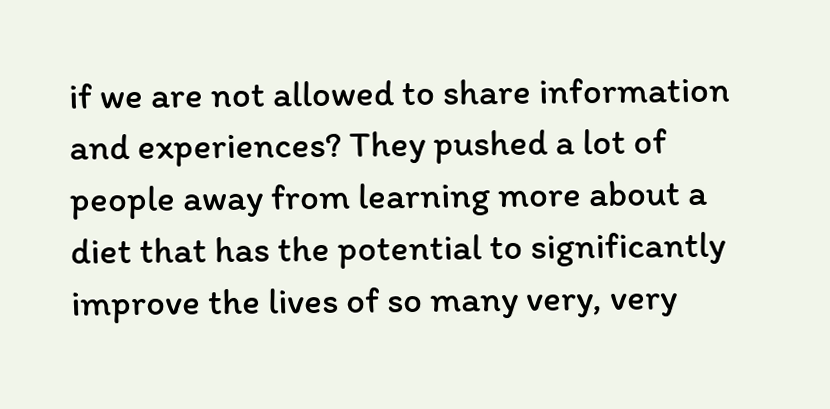if we are not allowed to share information and experiences? They pushed a lot of people away from learning more about a diet that has the potential to significantly improve the lives of so many very, very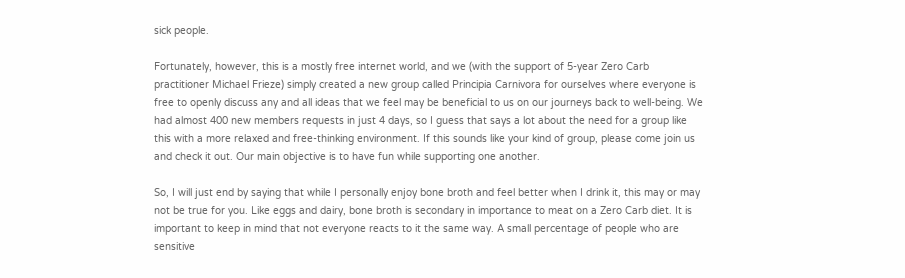sick people.

Fortunately, however, this is a mostly free internet world, and we (with the support of 5-year Zero Carb practitioner Michael Frieze) simply created a new group called Principia Carnivora for ourselves where everyone is free to openly discuss any and all ideas that we feel may be beneficial to us on our journeys back to well-being. We had almost 400 new members requests in just 4 days, so I guess that says a lot about the need for a group like this with a more relaxed and free-thinking environment. If this sounds like your kind of group, please come join us and check it out. Our main objective is to have fun while supporting one another.

So, I will just end by saying that while I personally enjoy bone broth and feel better when I drink it, this may or may not be true for you. Like eggs and dairy, bone broth is secondary in importance to meat on a Zero Carb diet. It is important to keep in mind that not everyone reacts to it the same way. A small percentage of people who are sensitive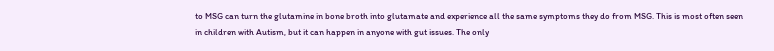to MSG can turn the glutamine in bone broth into glutamate and experience all the same symptoms they do from MSG. This is most often seen in children with Autism, but it can happen in anyone with gut issues. The only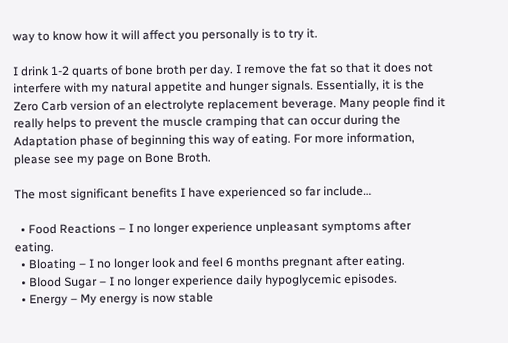way to know how it will affect you personally is to try it.

I drink 1-2 quarts of bone broth per day. I remove the fat so that it does not interfere with my natural appetite and hunger signals. Essentially, it is the Zero Carb version of an electrolyte replacement beverage. Many people find it really helps to prevent the muscle cramping that can occur during the Adaptation phase of beginning this way of eating. For more information, please see my page on Bone Broth.

The most significant benefits I have experienced so far include…

  • Food Reactions – I no longer experience unpleasant symptoms after eating.
  • Bloating – I no longer look and feel 6 months pregnant after eating.
  • Blood Sugar – I no longer experience daily hypoglycemic episodes.
  • Energy – My energy is now stable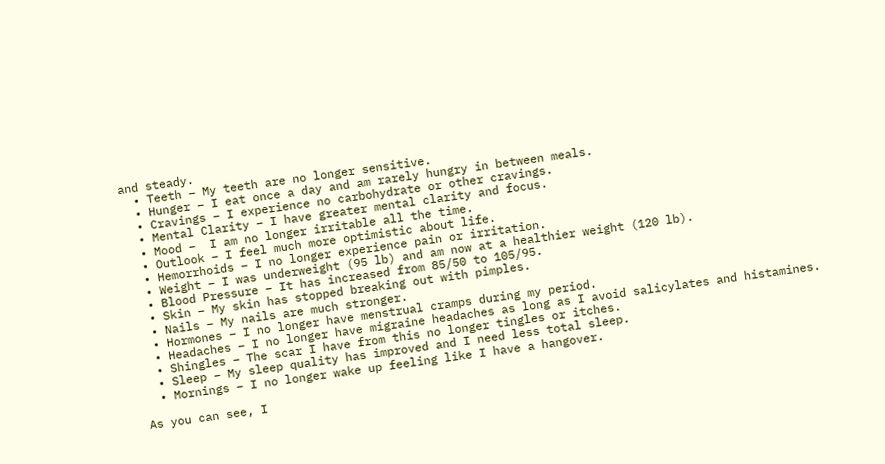and steady.
  • Teeth – My teeth are no longer sensitive.
  • Hunger – I eat once a day and am rarely hungry in between meals.
  • Cravings – I experience no carbohydrate or other cravings.
  • Mental Clarity – I have greater mental clarity and focus.
  • Mood –  I am no longer irritable all the time.
  • Outlook – I feel much more optimistic about life.
  • Hemorrhoids – I no longer experience pain or irritation.
  • Weight – I was underweight (95 lb) and am now at a healthier weight (120 lb).
  • Blood Pressure – It has increased from 85/50 to 105/95.
  • Skin – My skin has stopped breaking out with pimples.
  • Nails – My nails are much stronger.
  • Hormones – I no longer have menstrual cramps during my period.
  • Headaches – I no longer have migraine headaches as long as I avoid salicylates and histamines.
  • Shingles – The scar I have from this no longer tingles or itches.
  • Sleep – My sleep quality has improved and I need less total sleep.
  • Mornings – I no longer wake up feeling like I have a hangover.

As you can see, I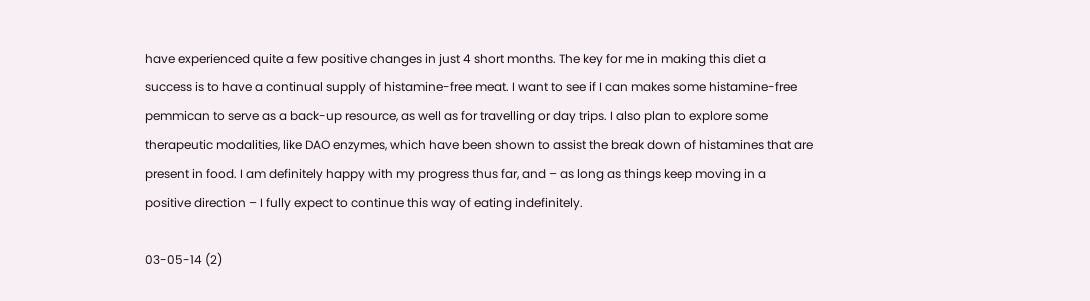have experienced quite a few positive changes in just 4 short months. The key for me in making this diet a success is to have a continual supply of histamine-free meat. I want to see if I can makes some histamine-free pemmican to serve as a back-up resource, as well as for travelling or day trips. I also plan to explore some therapeutic modalities, like DAO enzymes, which have been shown to assist the break down of histamines that are present in food. I am definitely happy with my progress thus far, and – as long as things keep moving in a positive direction – I fully expect to continue this way of eating indefinitely.

03-05-14 (2)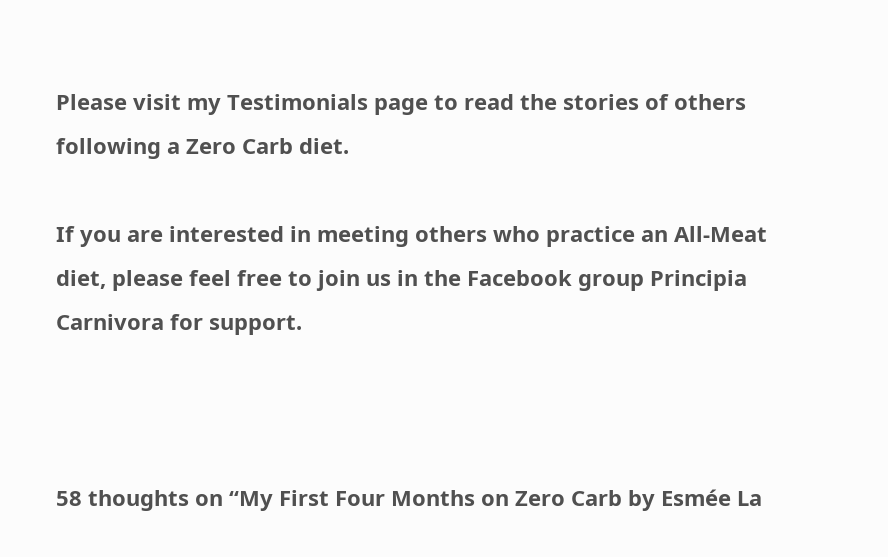Please visit my Testimonials page to read the stories of others following a Zero Carb diet.

If you are interested in meeting others who practice an All-Meat diet, please feel free to join us in the Facebook group Principia Carnivora for support.



58 thoughts on “My First Four Months on Zero Carb by Esmée La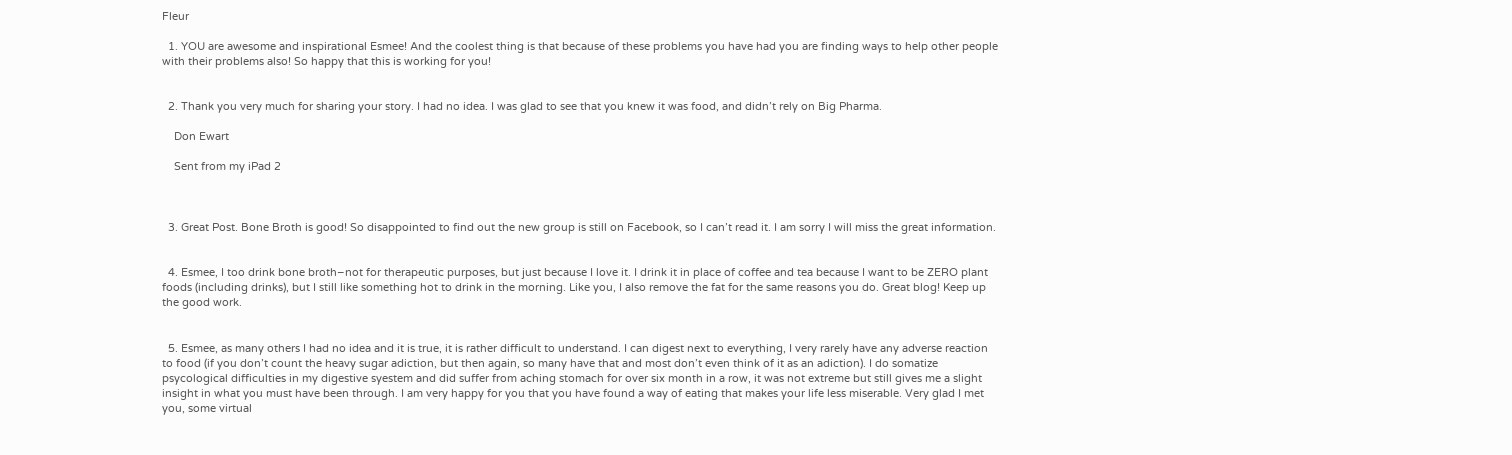Fleur

  1. YOU are awesome and inspirational Esmee! And the coolest thing is that because of these problems you have had you are finding ways to help other people with their problems also! So happy that this is working for you!


  2. Thank you very much for sharing your story. I had no idea. I was glad to see that you knew it was food, and didn’t rely on Big Pharma.

    Don Ewart

    Sent from my iPad 2



  3. Great Post. Bone Broth is good! So disappointed to find out the new group is still on Facebook, so I can’t read it. I am sorry I will miss the great information.


  4. Esmee, I too drink bone broth–not for therapeutic purposes, but just because I love it. I drink it in place of coffee and tea because I want to be ZERO plant foods (including drinks), but I still like something hot to drink in the morning. Like you, I also remove the fat for the same reasons you do. Great blog! Keep up the good work.


  5. Esmee, as many others I had no idea and it is true, it is rather difficult to understand. I can digest next to everything, I very rarely have any adverse reaction to food (if you don’t count the heavy sugar adiction, but then again, so many have that and most don’t even think of it as an adiction). I do somatize psycological difficulties in my digestive syestem and did suffer from aching stomach for over six month in a row, it was not extreme but still gives me a slight insight in what you must have been through. I am very happy for you that you have found a way of eating that makes your life less miserable. Very glad I met you, some virtual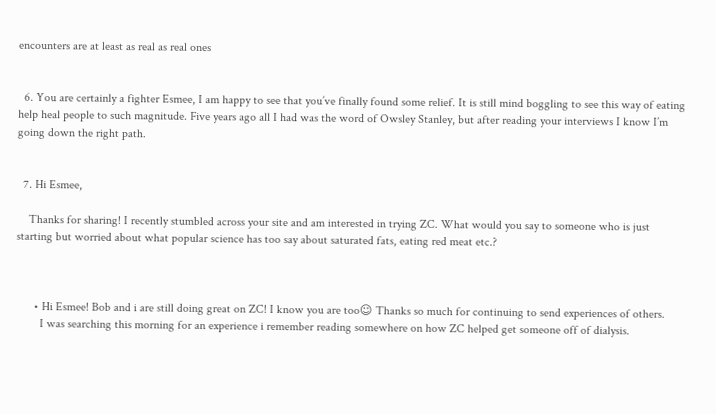encounters are at least as real as real ones


  6. You are certainly a fighter Esmee, I am happy to see that you’ve finally found some relief. It is still mind boggling to see this way of eating help heal people to such magnitude. Five years ago all I had was the word of Owsley Stanley, but after reading your interviews I know I’m going down the right path.


  7. Hi Esmee,

    Thanks for sharing! I recently stumbled across your site and am interested in trying ZC. What would you say to someone who is just starting but worried about what popular science has too say about saturated fats, eating red meat etc.?



      • Hi Esmee! Bob and i are still doing great on ZC! I know you are too☺ Thanks so much for continuing to send experiences of others.
        I was searching this morning for an experience i remember reading somewhere on how ZC helped get someone off of dialysis.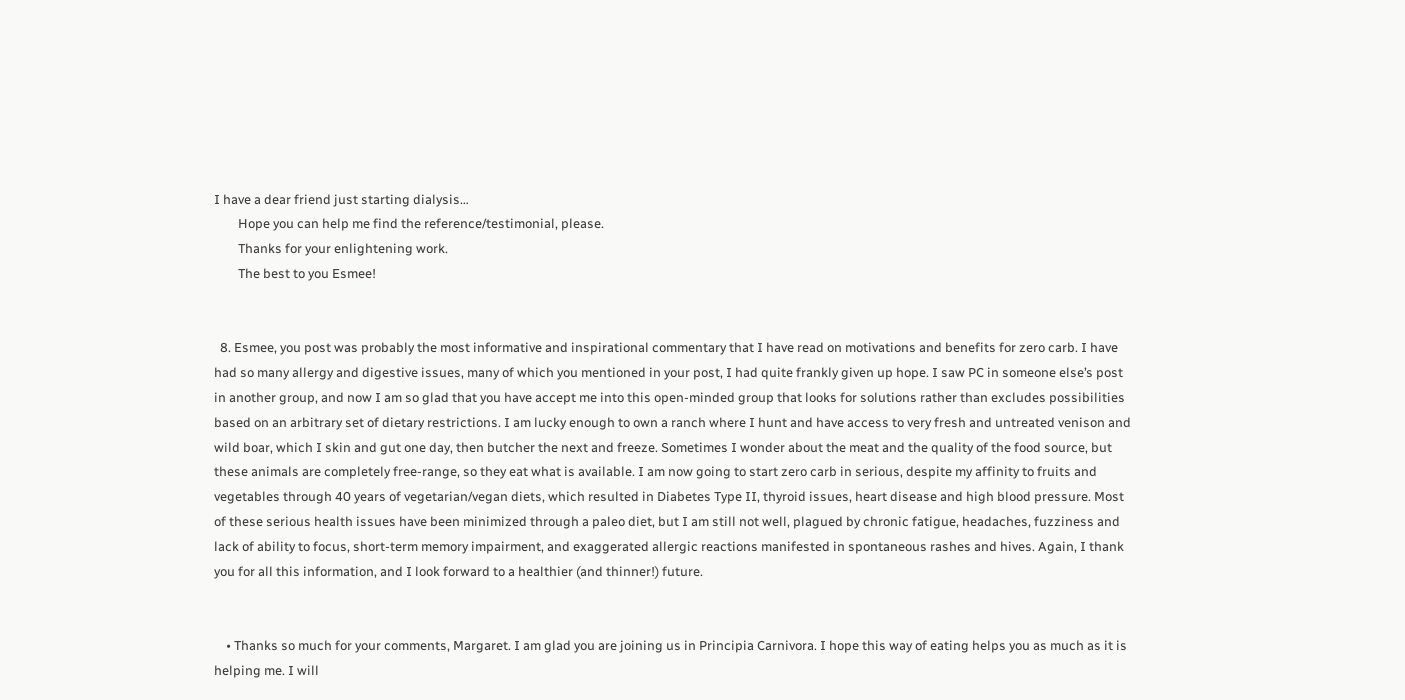I have a dear friend just starting dialysis…
        Hope you can help me find the reference/testimonial, please.
        Thanks for your enlightening work.
        The best to you Esmee!


  8. Esmee, you post was probably the most informative and inspirational commentary that I have read on motivations and benefits for zero carb. I have had so many allergy and digestive issues, many of which you mentioned in your post, I had quite frankly given up hope. I saw PC in someone else’s post in another group, and now I am so glad that you have accept me into this open-minded group that looks for solutions rather than excludes possibilities based on an arbitrary set of dietary restrictions. I am lucky enough to own a ranch where I hunt and have access to very fresh and untreated venison and wild boar, which I skin and gut one day, then butcher the next and freeze. Sometimes I wonder about the meat and the quality of the food source, but these animals are completely free-range, so they eat what is available. I am now going to start zero carb in serious, despite my affinity to fruits and vegetables through 40 years of vegetarian/vegan diets, which resulted in Diabetes Type II, thyroid issues, heart disease and high blood pressure. Most of these serious health issues have been minimized through a paleo diet, but I am still not well, plagued by chronic fatigue, headaches, fuzziness and lack of ability to focus, short-term memory impairment, and exaggerated allergic reactions manifested in spontaneous rashes and hives. Again, I thank you for all this information, and I look forward to a healthier (and thinner!) future.


    • Thanks so much for your comments, Margaret. I am glad you are joining us in Principia Carnivora. I hope this way of eating helps you as much as it is helping me. I will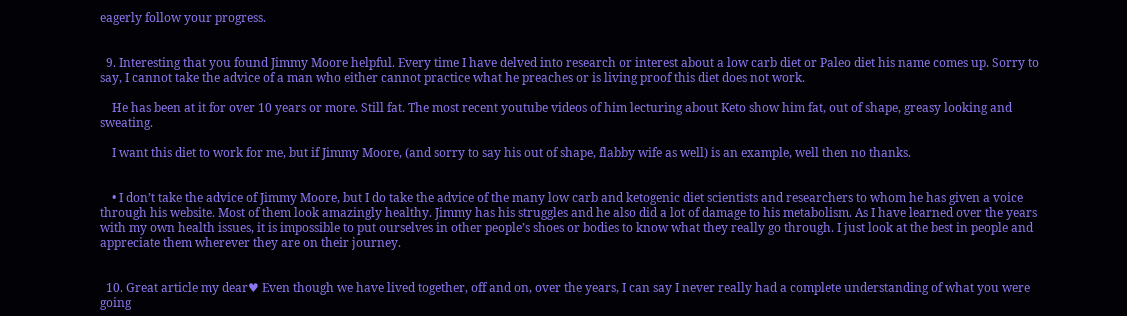eagerly follow your progress.


  9. Interesting that you found Jimmy Moore helpful. Every time I have delved into research or interest about a low carb diet or Paleo diet his name comes up. Sorry to say, I cannot take the advice of a man who either cannot practice what he preaches or is living proof this diet does not work.

    He has been at it for over 10 years or more. Still fat. The most recent youtube videos of him lecturing about Keto show him fat, out of shape, greasy looking and sweating.

    I want this diet to work for me, but if Jimmy Moore, (and sorry to say his out of shape, flabby wife as well) is an example, well then no thanks.


    • I don’t take the advice of Jimmy Moore, but I do take the advice of the many low carb and ketogenic diet scientists and researchers to whom he has given a voice through his website. Most of them look amazingly healthy. Jimmy has his struggles and he also did a lot of damage to his metabolism. As I have learned over the years with my own health issues, it is impossible to put ourselves in other people’s shoes or bodies to know what they really go through. I just look at the best in people and appreciate them wherever they are on their journey.


  10. Great article my dear♥ Even though we have lived together, off and on, over the years, I can say I never really had a complete understanding of what you were going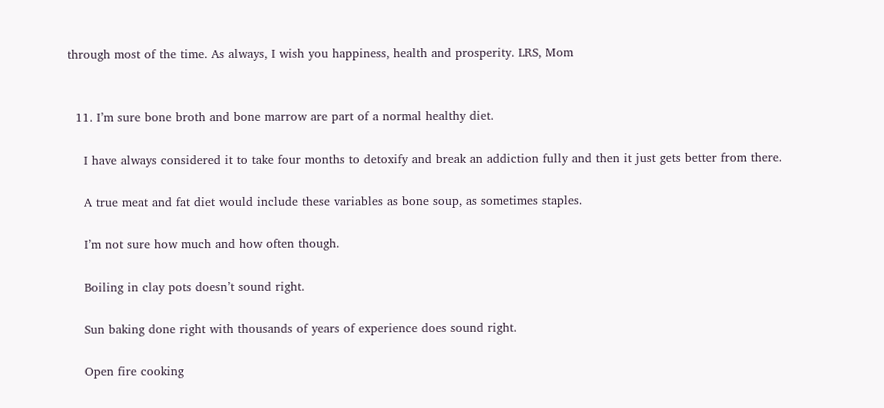through most of the time. As always, I wish you happiness, health and prosperity. LRS, Mom


  11. I’m sure bone broth and bone marrow are part of a normal healthy diet.

    I have always considered it to take four months to detoxify and break an addiction fully and then it just gets better from there.

    A true meat and fat diet would include these variables as bone soup, as sometimes staples.

    I’m not sure how much and how often though.

    Boiling in clay pots doesn’t sound right.

    Sun baking done right with thousands of years of experience does sound right.

    Open fire cooking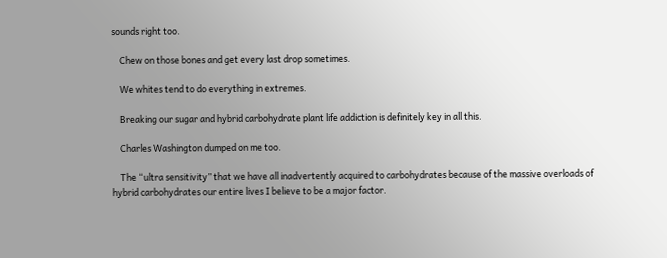sounds right too.

    Chew on those bones and get every last drop sometimes.

    We whites tend to do everything in extremes.

    Breaking our sugar and hybrid carbohydrate plant life addiction is definitely key in all this.

    Charles Washington dumped on me too.

    The “ultra sensitivity” that we have all inadvertently acquired to carbohydrates because of the massive overloads of hybrid carbohydrates our entire lives I believe to be a major factor.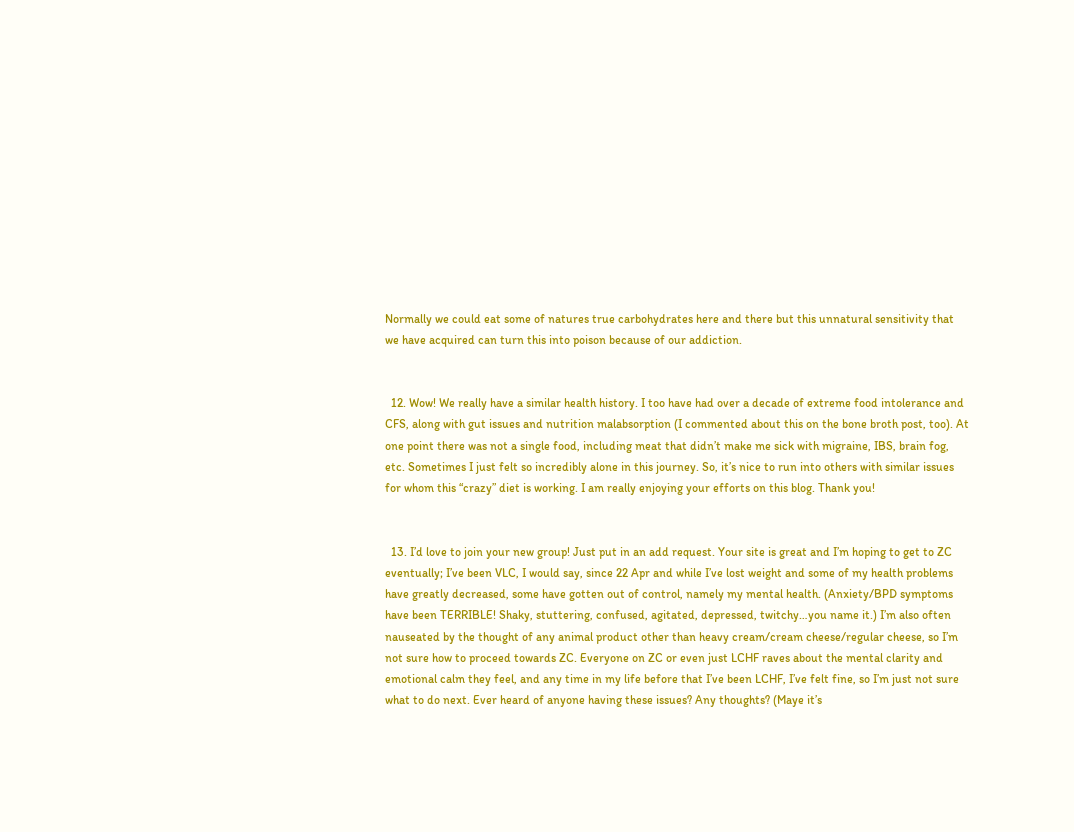Normally we could eat some of natures true carbohydrates here and there but this unnatural sensitivity that we have acquired can turn this into poison because of our addiction.


  12. Wow! We really have a similar health history. I too have had over a decade of extreme food intolerance and CFS, along with gut issues and nutrition malabsorption (I commented about this on the bone broth post, too). At one point there was not a single food, including meat that didn’t make me sick with migraine, IBS, brain fog, etc. Sometimes I just felt so incredibly alone in this journey. So, it’s nice to run into others with similar issues for whom this “crazy” diet is working. I am really enjoying your efforts on this blog. Thank you!


  13. I’d love to join your new group! Just put in an add request. Your site is great and I’m hoping to get to ZC eventually; I’ve been VLC, I would say, since 22 Apr and while I’ve lost weight and some of my health problems have greatly decreased, some have gotten out of control, namely my mental health. (Anxiety/BPD symptoms have been TERRIBLE! Shaky, stuttering, confused, agitated, depressed, twitchy…you name it.) I’m also often nauseated by the thought of any animal product other than heavy cream/cream cheese/regular cheese, so I’m not sure how to proceed towards ZC. Everyone on ZC or even just LCHF raves about the mental clarity and emotional calm they feel, and any time in my life before that I’ve been LCHF, I’ve felt fine, so I’m just not sure what to do next. Ever heard of anyone having these issues? Any thoughts? (Maye it’s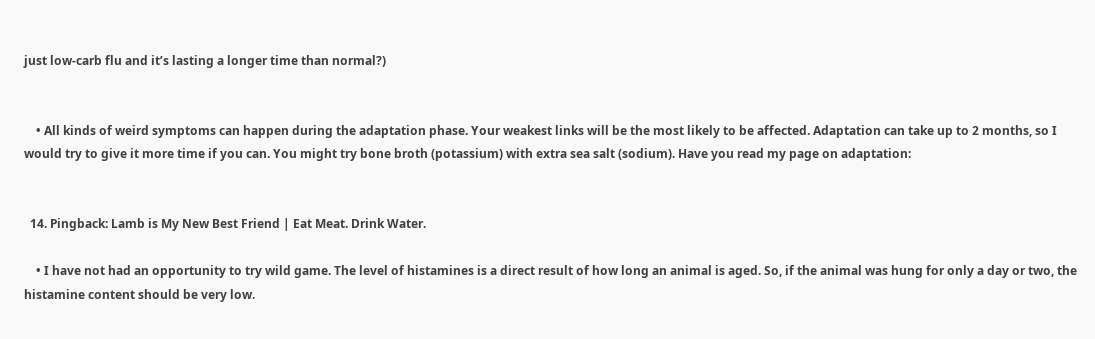just low-carb flu and it’s lasting a longer time than normal?)


    • All kinds of weird symptoms can happen during the adaptation phase. Your weakest links will be the most likely to be affected. Adaptation can take up to 2 months, so I would try to give it more time if you can. You might try bone broth (potassium) with extra sea salt (sodium). Have you read my page on adaptation:


  14. Pingback: Lamb is My New Best Friend | Eat Meat. Drink Water.

    • I have not had an opportunity to try wild game. The level of histamines is a direct result of how long an animal is aged. So, if the animal was hung for only a day or two, the histamine content should be very low.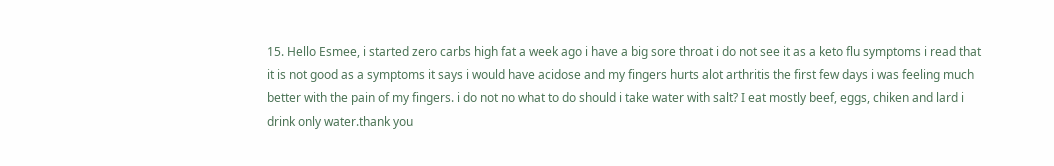15. Hello Esmee, i started zero carbs high fat a week ago i have a big sore throat i do not see it as a keto flu symptoms i read that it is not good as a symptoms it says i would have acidose and my fingers hurts alot arthritis the first few days i was feeling much better with the pain of my fingers. i do not no what to do should i take water with salt? I eat mostly beef, eggs, chiken and lard i drink only water.thank you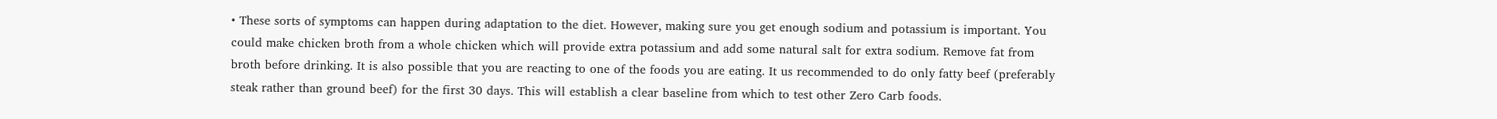• These sorts of symptoms can happen during adaptation to the diet. However, making sure you get enough sodium and potassium is important. You could make chicken broth from a whole chicken which will provide extra potassium and add some natural salt for extra sodium. Remove fat from broth before drinking. It is also possible that you are reacting to one of the foods you are eating. It us recommended to do only fatty beef (preferably steak rather than ground beef) for the first 30 days. This will establish a clear baseline from which to test other Zero Carb foods.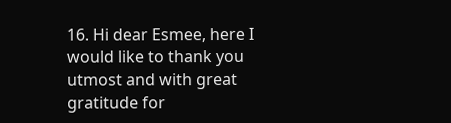16. Hi dear Esmee, here I would like to thank you utmost and with great gratitude for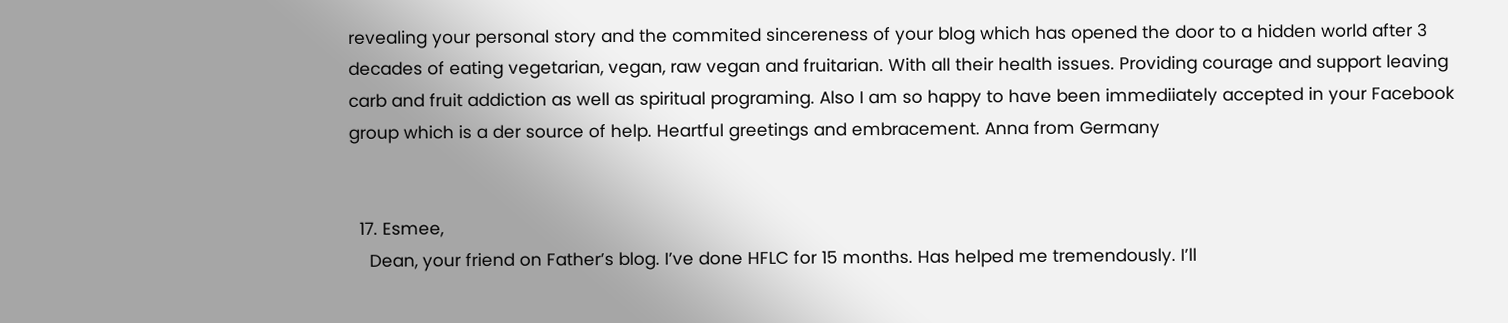revealing your personal story and the commited sincereness of your blog which has opened the door to a hidden world after 3 decades of eating vegetarian, vegan, raw vegan and fruitarian. With all their health issues. Providing courage and support leaving carb and fruit addiction as well as spiritual programing. Also I am so happy to have been immediiately accepted in your Facebook group which is a der source of help. Heartful greetings and embracement. Anna from Germany


  17. Esmee,
    Dean, your friend on Father’s blog. I’ve done HFLC for 15 months. Has helped me tremendously. I’ll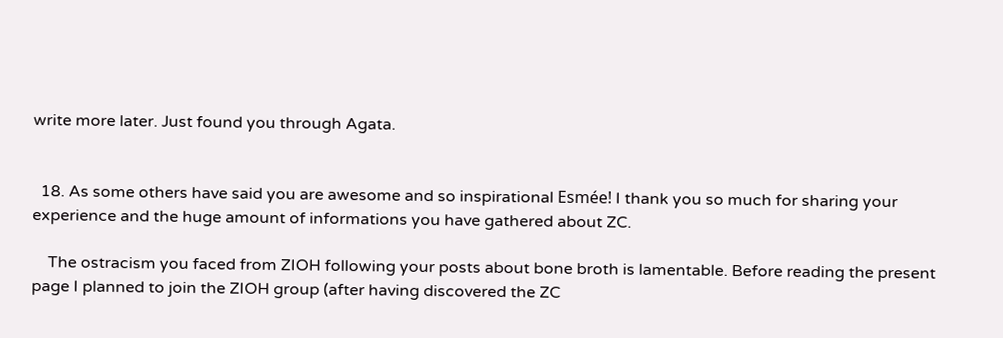write more later. Just found you through Agata.


  18. As some others have said you are awesome and so inspirational Esmée! I thank you so much for sharing your experience and the huge amount of informations you have gathered about ZC.

    The ostracism you faced from ZIOH following your posts about bone broth is lamentable. Before reading the present page I planned to join the ZIOH group (after having discovered the ZC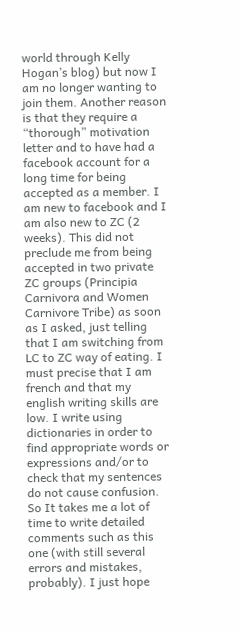world through Kelly Hogan’s blog) but now I am no longer wanting to join them. Another reason is that they require a “thorough” motivation letter and to have had a facebook account for a long time for being accepted as a member. I am new to facebook and I am also new to ZC (2 weeks). This did not preclude me from being accepted in two private ZC groups (Principia Carnivora and Women Carnivore Tribe) as soon as I asked, just telling that I am switching from LC to ZC way of eating. I must precise that I am french and that my english writing skills are low. I write using dictionaries in order to find appropriate words or expressions and/or to check that my sentences do not cause confusion. So It takes me a lot of time to write detailed comments such as this one (with still several errors and mistakes, probably). I just hope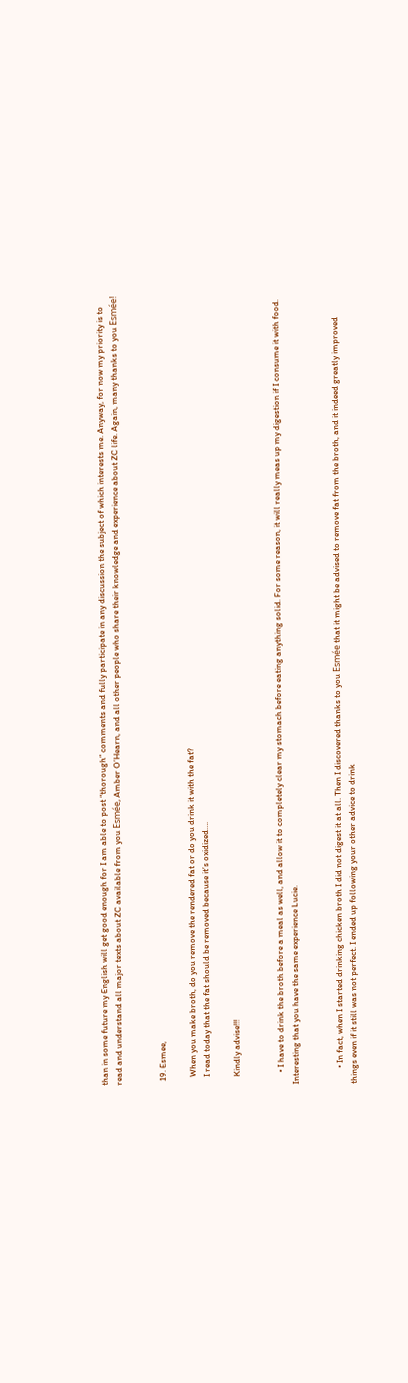than in some future my English will get good enough for I am able to post “thorough” comments and fully participate in any discussion the subject of which interests me. Anyway, for now my priority is to read and understand all major texts about ZC available from you Esmée, Amber O’Hearn, and all other people who share their knowledge and experience about ZC life. Again, many thanks to you Esmée!


  19. Esmee,

    When you make broth, do you remove the rendered fat or do you drink it with the fat?
    I read today that the fat should be removed because it’s oxidized….

    Kindly advise!!!


      • I have to drink the broth before a meal as well, and allow it to completely clear my stomach before eating anything solid. For some reason, it will really meas up my digestion if I consume it with food. Interesting that you have the same experience Lucie.


        • In fact, when I started drinking chicken broth I did not digest it at all. Then I discovered thanks to you Esmée that it might be advised to remove fat from the broth, and it indeed greatly improved things even if it still was not perfect. I ended up following your other advice to drink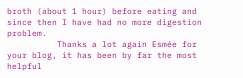broth (about 1 hour) before eating and since then I have had no more digestion problem.
          Thanks a lot again Esmée for your blog, it has been by far the most helpful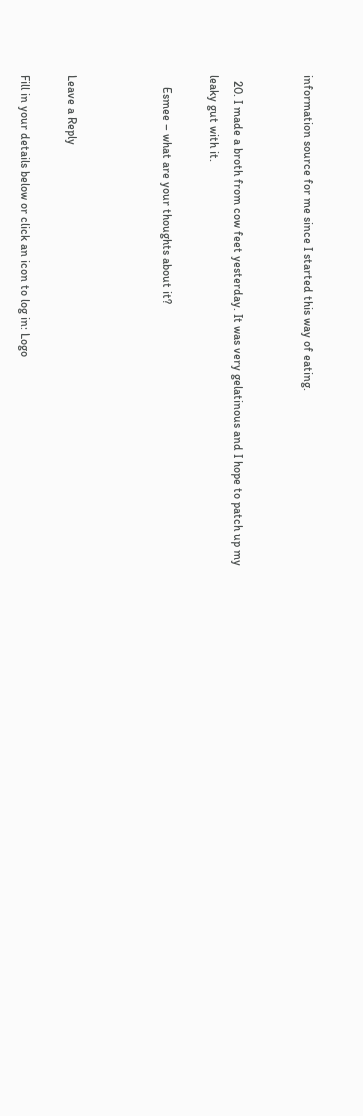information source for me since I started this way of eating.


  20. I made a broth from cow feet yesterday. It was very gelatinous and I hope to patch up my leaky gut with it.

    Esmee – what are your thoughts about it?



Leave a Reply

Fill in your details below or click an icon to log in: Logo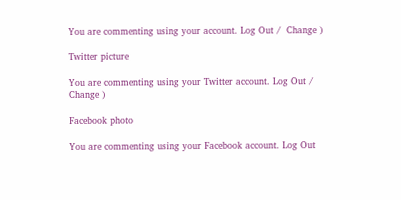You are commenting using your account. Log Out /  Change )

Twitter picture

You are commenting using your Twitter account. Log Out /  Change )

Facebook photo

You are commenting using your Facebook account. Log Out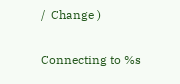/  Change )

Connecting to %s